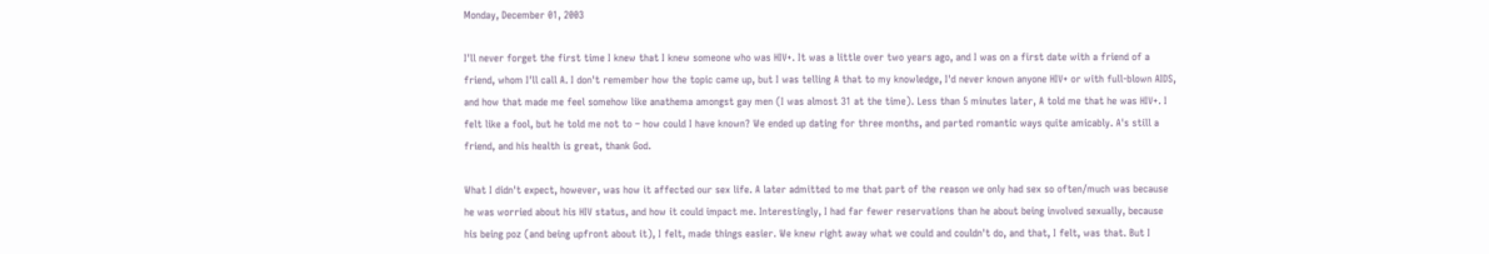Monday, December 01, 2003

I'll never forget the first time I knew that I knew someone who was HIV+. It was a little over two years ago, and I was on a first date with a friend of a friend, whom I'll call A. I don't remember how the topic came up, but I was telling A that to my knowledge, I'd never known anyone HIV+ or with full-blown AIDS, and how that made me feel somehow like anathema amongst gay men (I was almost 31 at the time). Less than 5 minutes later, A told me that he was HIV+. I felt like a fool, but he told me not to – how could I have known? We ended up dating for three months, and parted romantic ways quite amicably. A's still a friend, and his health is great, thank God.

What I didn't expect, however, was how it affected our sex life. A later admitted to me that part of the reason we only had sex so often/much was because he was worried about his HIV status, and how it could impact me. Interestingly, I had far fewer reservations than he about being involved sexually, because his being poz (and being upfront about it), I felt, made things easier. We knew right away what we could and couldn't do, and that, I felt, was that. But I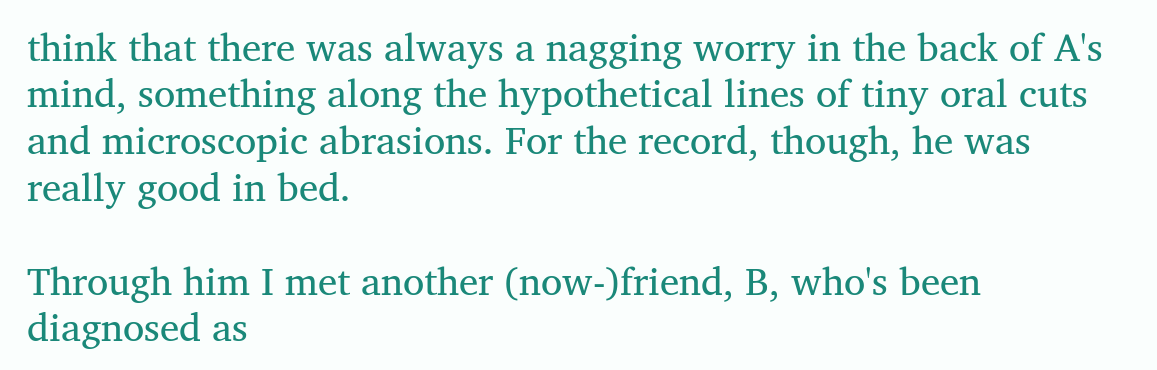think that there was always a nagging worry in the back of A's mind, something along the hypothetical lines of tiny oral cuts and microscopic abrasions. For the record, though, he was really good in bed.

Through him I met another (now-)friend, B, who's been diagnosed as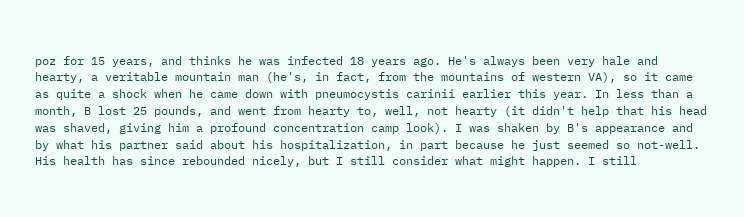poz for 15 years, and thinks he was infected 18 years ago. He's always been very hale and hearty, a veritable mountain man (he's, in fact, from the mountains of western VA), so it came as quite a shock when he came down with pneumocystis carinii earlier this year. In less than a month, B lost 25 pounds, and went from hearty to, well, not hearty (it didn't help that his head was shaved, giving him a profound concentration camp look). I was shaken by B's appearance and by what his partner said about his hospitalization, in part because he just seemed so not-well. His health has since rebounded nicely, but I still consider what might happen. I still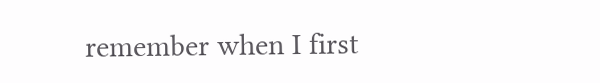remember when I first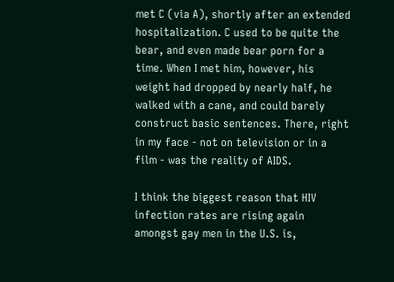met C (via A), shortly after an extended hospitalization. C used to be quite the bear, and even made bear porn for a time. When I met him, however, his weight had dropped by nearly half, he walked with a cane, and could barely construct basic sentences. There, right in my face - not on television or in a film - was the reality of AIDS.

I think the biggest reason that HIV infection rates are rising again amongst gay men in the U.S. is,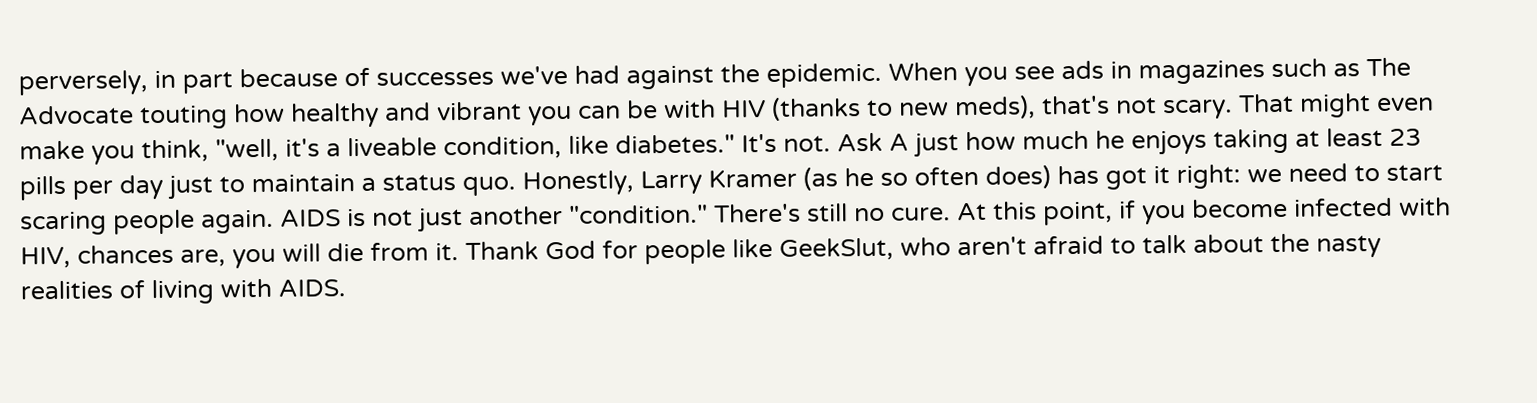perversely, in part because of successes we've had against the epidemic. When you see ads in magazines such as The Advocate touting how healthy and vibrant you can be with HIV (thanks to new meds), that's not scary. That might even make you think, "well, it's a liveable condition, like diabetes." It's not. Ask A just how much he enjoys taking at least 23 pills per day just to maintain a status quo. Honestly, Larry Kramer (as he so often does) has got it right: we need to start scaring people again. AIDS is not just another "condition." There's still no cure. At this point, if you become infected with HIV, chances are, you will die from it. Thank God for people like GeekSlut, who aren't afraid to talk about the nasty realities of living with AIDS.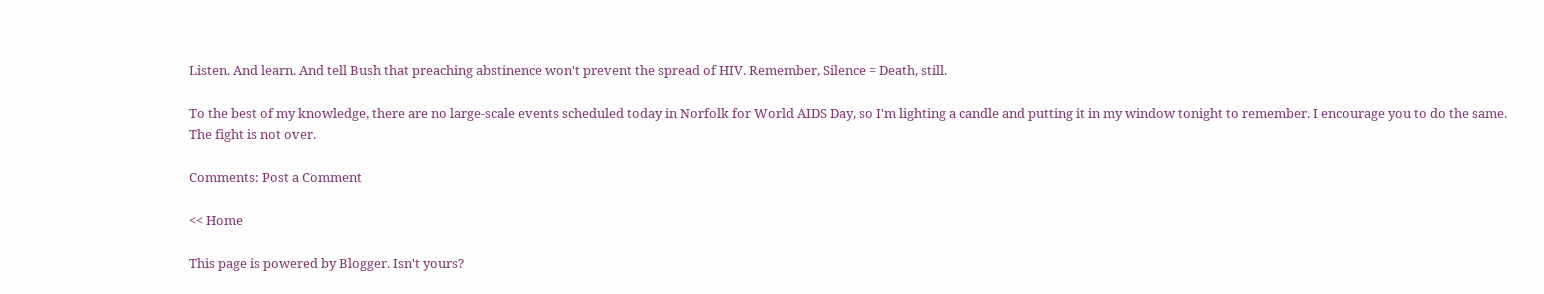Listen. And learn. And tell Bush that preaching abstinence won't prevent the spread of HIV. Remember, Silence = Death, still.

To the best of my knowledge, there are no large-scale events scheduled today in Norfolk for World AIDS Day, so I'm lighting a candle and putting it in my window tonight to remember. I encourage you to do the same. The fight is not over.

Comments: Post a Comment

<< Home

This page is powered by Blogger. Isn't yours?